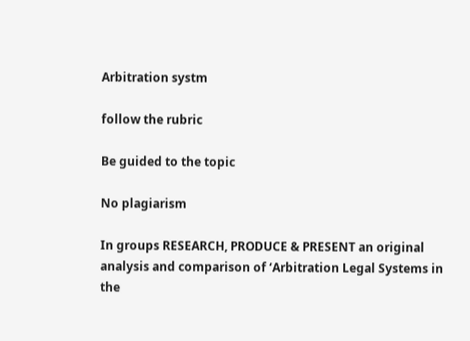Arbitration systm

follow the rubric

Be guided to the topic

No plagiarism

In groups RESEARCH, PRODUCE & PRESENT an original analysis and comparison of ‘Arbitration Legal Systems in the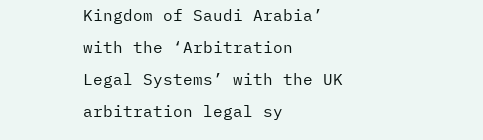Kingdom of Saudi Arabia’ with the ‘Arbitration Legal Systems’ with the UK arbitration legal sy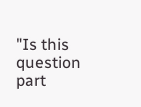"Is this question part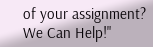of your assignment? We Can Help!"